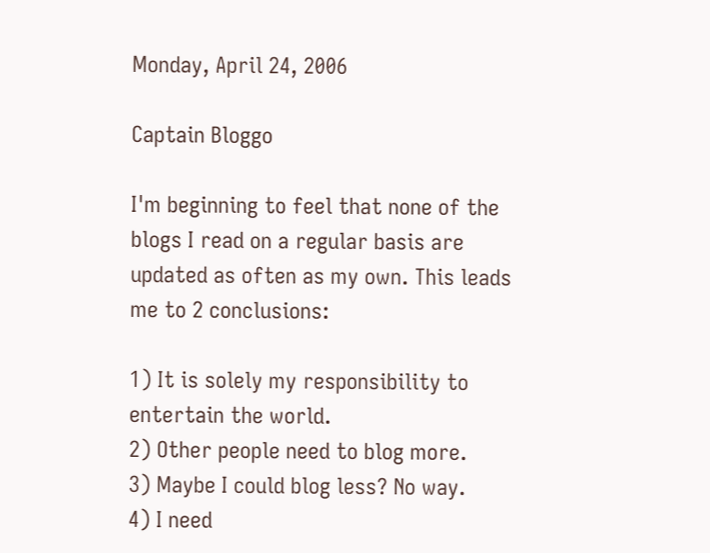Monday, April 24, 2006

Captain Bloggo

I'm beginning to feel that none of the blogs I read on a regular basis are updated as often as my own. This leads me to 2 conclusions:

1) It is solely my responsibility to entertain the world.
2) Other people need to blog more.
3) Maybe I could blog less? No way.
4) I need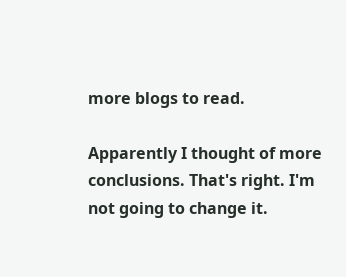more blogs to read.

Apparently I thought of more conclusions. That's right. I'm not going to change it.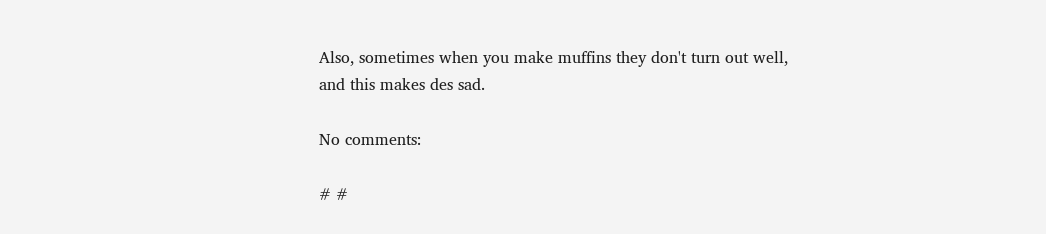Also, sometimes when you make muffins they don't turn out well, and this makes des sad.

No comments:

# #